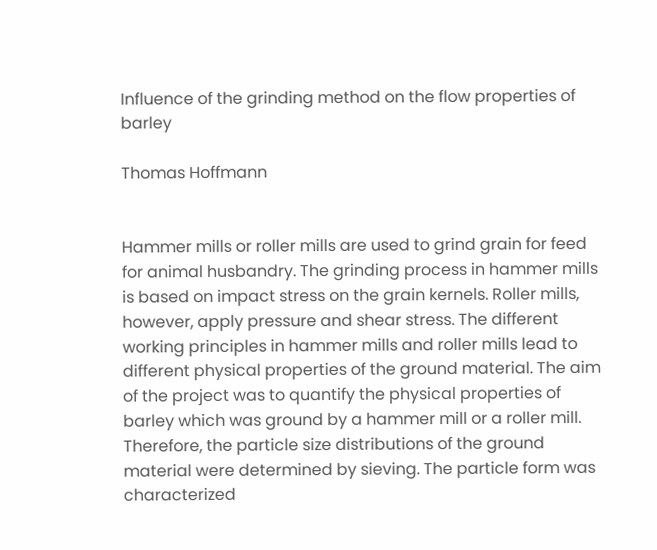Influence of the grinding method on the flow properties of barley

Thomas Hoffmann


Hammer mills or roller mills are used to grind grain for feed for animal husbandry. The grinding process in hammer mills is based on impact stress on the grain kernels. Roller mills, however, apply pressure and shear stress. The different working principles in hammer mills and roller mills lead to different physical properties of the ground material. The aim of the project was to quantify the physical properties of barley which was ground by a hammer mill or a roller mill. Therefore, the particle size distributions of the ground material were determined by sieving. The particle form was characterized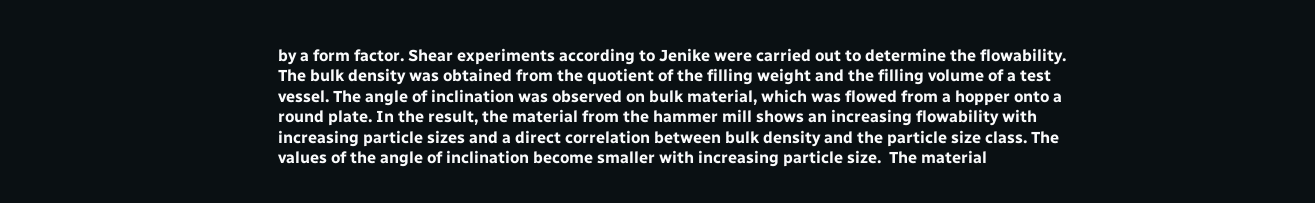by a form factor. Shear experiments according to Jenike were carried out to determine the flowability. The bulk density was obtained from the quotient of the filling weight and the filling volume of a test vessel. The angle of inclination was observed on bulk material, which was flowed from a hopper onto a round plate. In the result, the material from the hammer mill shows an increasing flowability with increasing particle sizes and a direct correlation between bulk density and the particle size class. The values of the angle of inclination become smaller with increasing particle size.  The material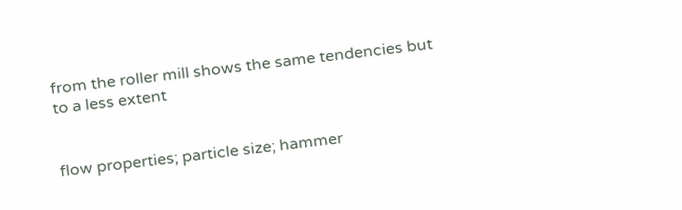from the roller mill shows the same tendencies but to a less extent


flow properties; particle size; hammer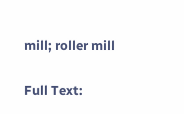mill; roller mill

Full Text: